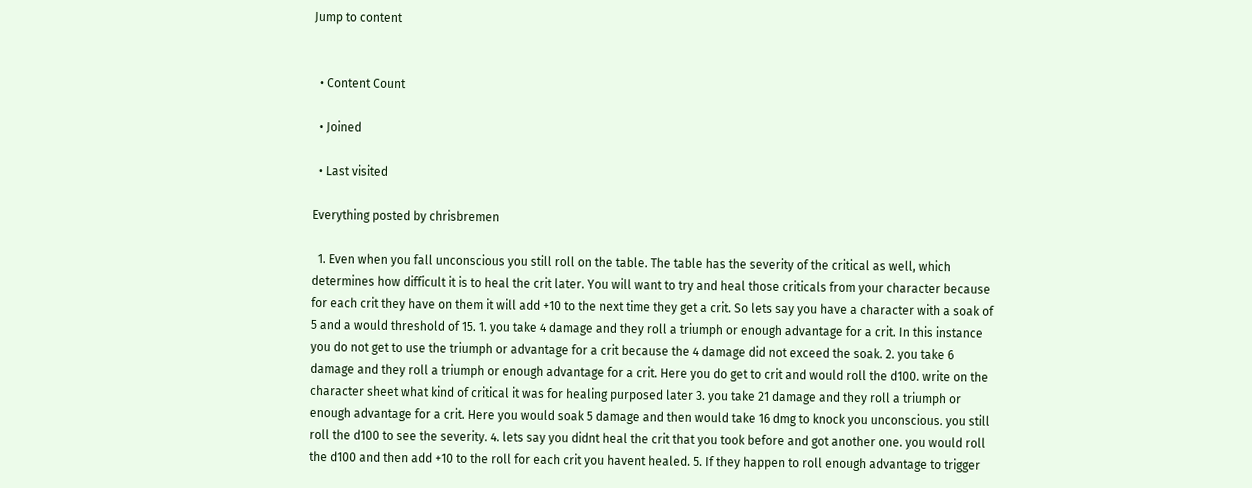Jump to content


  • Content Count

  • Joined

  • Last visited

Everything posted by chrisbremen

  1. Even when you fall unconscious you still roll on the table. The table has the severity of the critical as well, which determines how difficult it is to heal the crit later. You will want to try and heal those criticals from your character because for each crit they have on them it will add +10 to the next time they get a crit. So lets say you have a character with a soak of 5 and a would threshold of 15. 1. you take 4 damage and they roll a triumph or enough advantage for a crit. In this instance you do not get to use the triumph or advantage for a crit because the 4 damage did not exceed the soak. 2. you take 6 damage and they roll a triumph or enough advantage for a crit. Here you do get to crit and would roll the d100. write on the character sheet what kind of critical it was for healing purposed later 3. you take 21 damage and they roll a triumph or enough advantage for a crit. Here you would soak 5 damage and then would take 16 dmg to knock you unconscious. you still roll the d100 to see the severity. 4. lets say you didnt heal the crit that you took before and got another one. you would roll the d100 and then add +10 to the roll for each crit you havent healed. 5. If they happen to roll enough advantage to trigger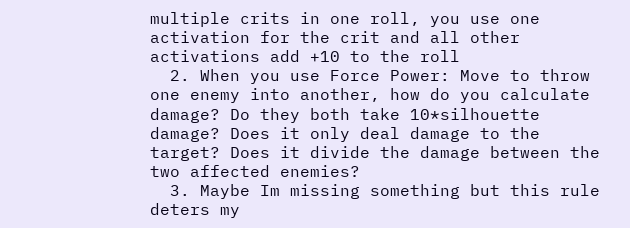multiple crits in one roll, you use one activation for the crit and all other activations add +10 to the roll
  2. When you use Force Power: Move to throw one enemy into another, how do you calculate damage? Do they both take 10*silhouette damage? Does it only deal damage to the target? Does it divide the damage between the two affected enemies?
  3. Maybe Im missing something but this rule deters my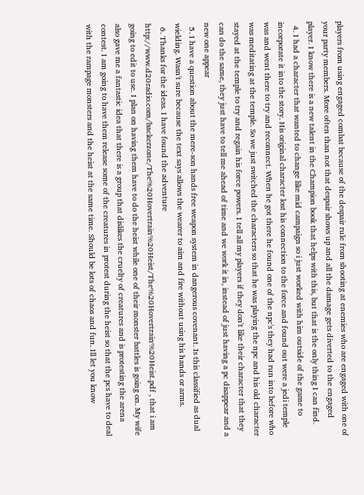players from using engaged combat because of the despair rule from shooting at enemies who are engaged with one of your party members. More often than not that despair shows up and all the damage gets diverted to the engaged player. I know there is a new talent in the Champion book that helps with this, but that is the only thing I can find.
  4. I had a character that wanted to change like mid campaign so i just worked with him outside of the game to incorporate it into the story. His original character lost his connection to the force and found out were a jedi temple was and went there to try and reconnect. When he got there he found one of the npc's they had run into before who was meditating at the temple. So we just switched the characters so that he was playing the npc and his old character stayed at the temple to try and regain his force powers. I tell all my players if they don't like their character that they can do the same, they just have to tell me ahead of time and we work it in, instead of just having a pc disappear and a new one appear
  5. I have a question about the mere-son hands free weapon system in dangerous covenant. Is this classified as dual wielding. Wasn't sure because the text says allows the wearer to aim and fire without using his hands or arms.
  6. Thanks for the ideas. I have found the adventure http://www.d20radio.com/backerzone/The%20Hovertrain%20Heist/The%20Hovertrain%20Heist.pdf , that i am going to edit to use. I plan on having them have to do the heist while one of their monster battles is going on. My wife also gave me a fantastic idea that there is a group that dislikes the cruelty of creatures and is protesting the arena contest. I am going to have them release some of the creatures in protest during the heist so that the pcs have to deal with the rampage monsters and the heist at the same time. Should be lots of chaos and fun. Ill let you know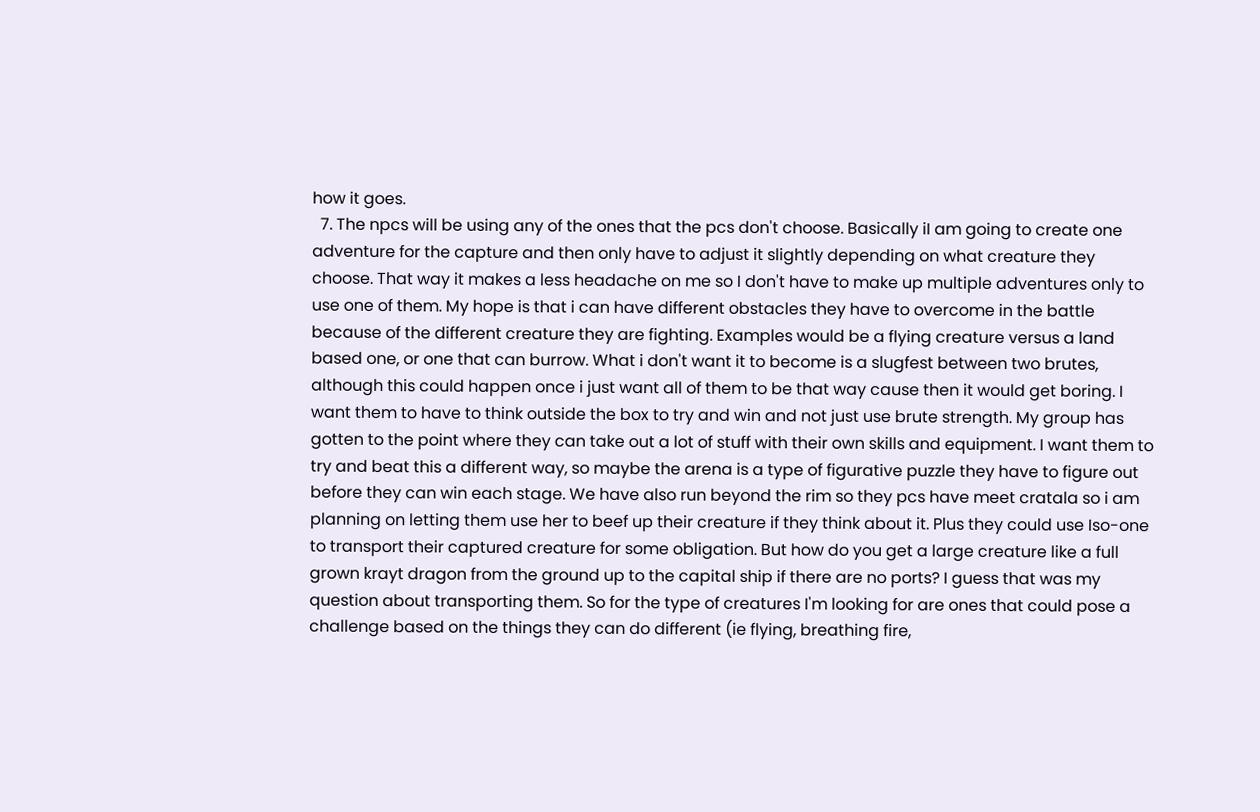how it goes.
  7. The npcs will be using any of the ones that the pcs don't choose. Basically iI am going to create one adventure for the capture and then only have to adjust it slightly depending on what creature they choose. That way it makes a less headache on me so I don't have to make up multiple adventures only to use one of them. My hope is that i can have different obstacles they have to overcome in the battle because of the different creature they are fighting. Examples would be a flying creature versus a land based one, or one that can burrow. What i don't want it to become is a slugfest between two brutes, although this could happen once i just want all of them to be that way cause then it would get boring. I want them to have to think outside the box to try and win and not just use brute strength. My group has gotten to the point where they can take out a lot of stuff with their own skills and equipment. I want them to try and beat this a different way, so maybe the arena is a type of figurative puzzle they have to figure out before they can win each stage. We have also run beyond the rim so they pcs have meet cratala so i am planning on letting them use her to beef up their creature if they think about it. Plus they could use Iso-one to transport their captured creature for some obligation. But how do you get a large creature like a full grown krayt dragon from the ground up to the capital ship if there are no ports? I guess that was my question about transporting them. So for the type of creatures I'm looking for are ones that could pose a challenge based on the things they can do different (ie flying, breathing fire,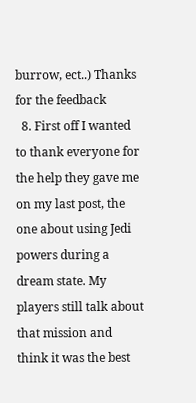burrow, ect..) Thanks for the feedback
  8. First off I wanted to thank everyone for the help they gave me on my last post, the one about using Jedi powers during a dream state. My players still talk about that mission and think it was the best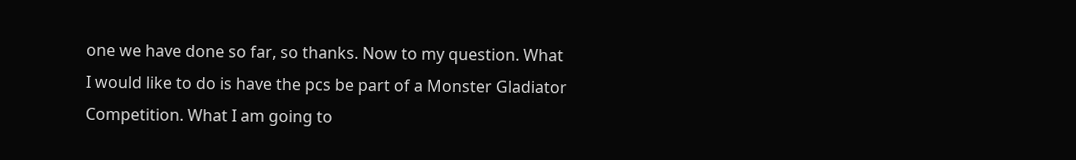one we have done so far, so thanks. Now to my question. What I would like to do is have the pcs be part of a Monster Gladiator Competition. What I am going to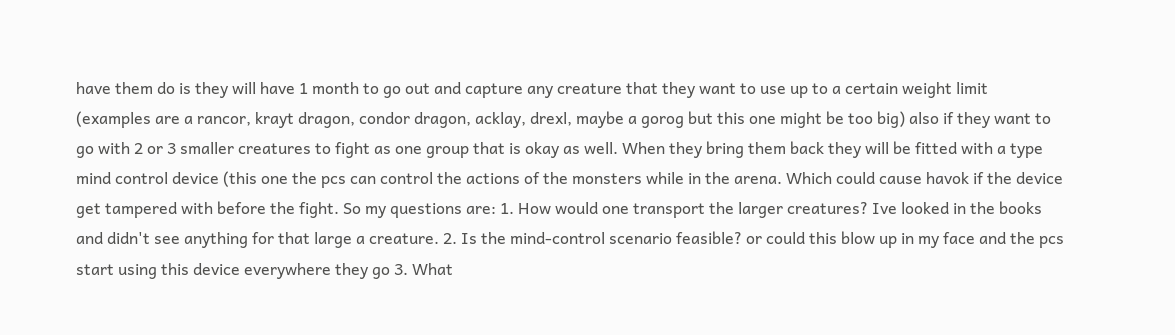have them do is they will have 1 month to go out and capture any creature that they want to use up to a certain weight limit (examples are a rancor, krayt dragon, condor dragon, acklay, drexl, maybe a gorog but this one might be too big) also if they want to go with 2 or 3 smaller creatures to fight as one group that is okay as well. When they bring them back they will be fitted with a type mind control device (this one the pcs can control the actions of the monsters while in the arena. Which could cause havok if the device get tampered with before the fight. So my questions are: 1. How would one transport the larger creatures? Ive looked in the books and didn't see anything for that large a creature. 2. Is the mind-control scenario feasible? or could this blow up in my face and the pcs start using this device everywhere they go 3. What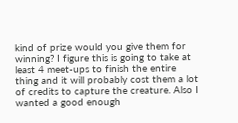kind of prize would you give them for winning? I figure this is going to take at least 4 meet-ups to finish the entire thing and it will probably cost them a lot of credits to capture the creature. Also I wanted a good enough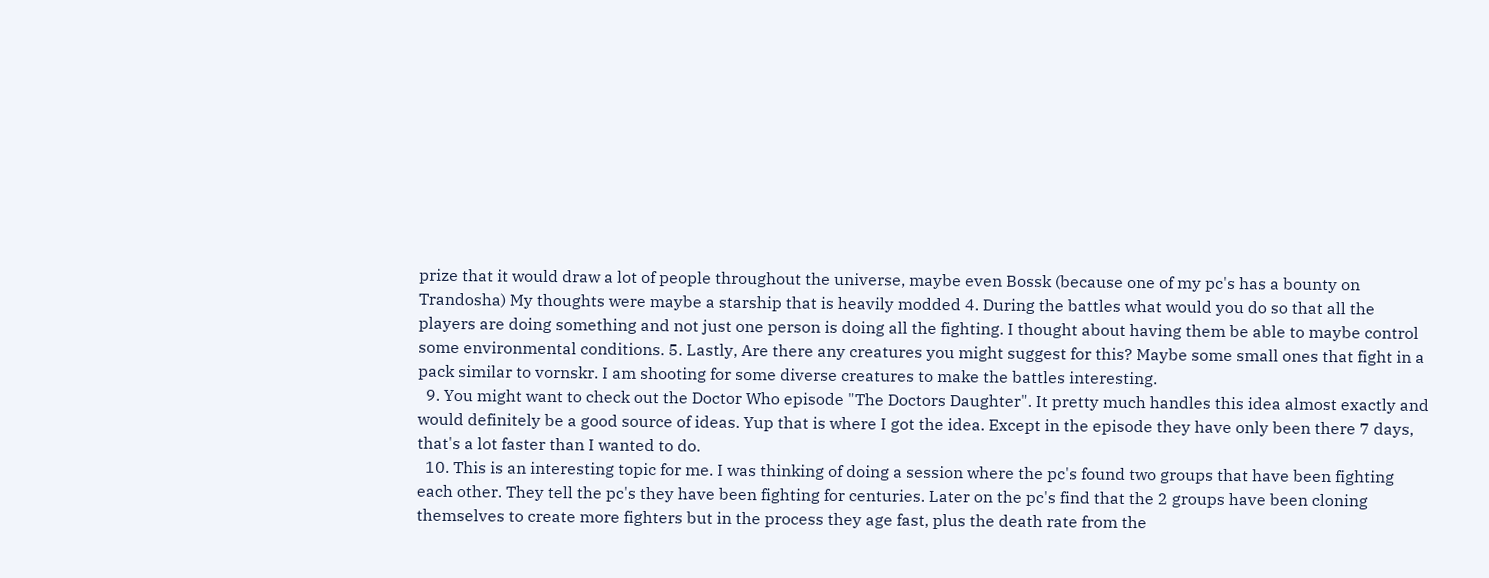prize that it would draw a lot of people throughout the universe, maybe even Bossk (because one of my pc's has a bounty on Trandosha) My thoughts were maybe a starship that is heavily modded 4. During the battles what would you do so that all the players are doing something and not just one person is doing all the fighting. I thought about having them be able to maybe control some environmental conditions. 5. Lastly, Are there any creatures you might suggest for this? Maybe some small ones that fight in a pack similar to vornskr. I am shooting for some diverse creatures to make the battles interesting.
  9. You might want to check out the Doctor Who episode "The Doctors Daughter". It pretty much handles this idea almost exactly and would definitely be a good source of ideas. Yup that is where I got the idea. Except in the episode they have only been there 7 days, that's a lot faster than I wanted to do.
  10. This is an interesting topic for me. I was thinking of doing a session where the pc's found two groups that have been fighting each other. They tell the pc's they have been fighting for centuries. Later on the pc's find that the 2 groups have been cloning themselves to create more fighters but in the process they age fast, plus the death rate from the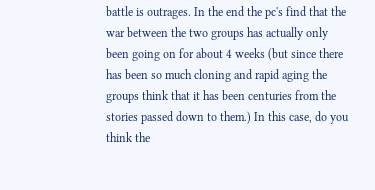battle is outrages. In the end the pc's find that the war between the two groups has actually only been going on for about 4 weeks (but since there has been so much cloning and rapid aging the groups think that it has been centuries from the stories passed down to them.) In this case, do you think the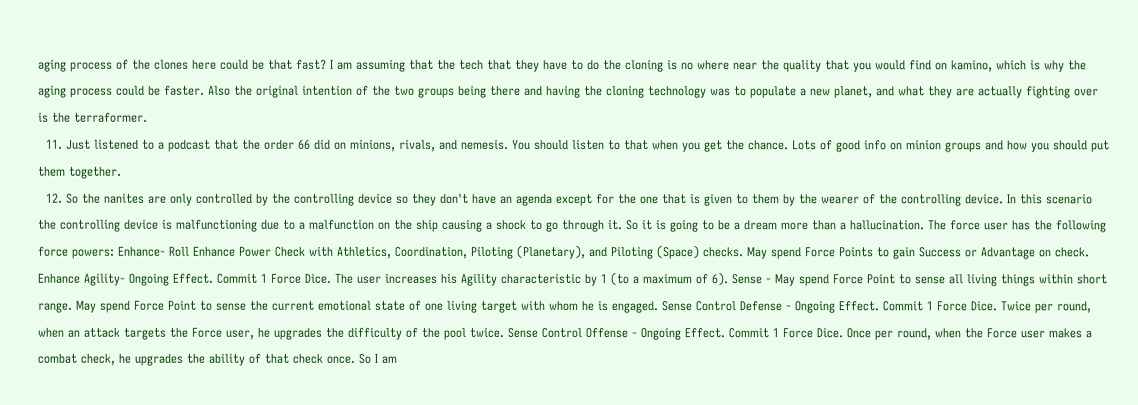aging process of the clones here could be that fast? I am assuming that the tech that they have to do the cloning is no where near the quality that you would find on kamino, which is why the aging process could be faster. Also the original intention of the two groups being there and having the cloning technology was to populate a new planet, and what they are actually fighting over is the terraformer.
  11. Just listened to a podcast that the order 66 did on minions, rivals, and nemesis. You should listen to that when you get the chance. Lots of good info on minion groups and how you should put them together.
  12. So the nanites are only controlled by the controlling device so they don't have an agenda except for the one that is given to them by the wearer of the controlling device. In this scenario the controlling device is malfunctioning due to a malfunction on the ship causing a shock to go through it. So it is going to be a dream more than a hallucination. The force user has the following force powers: Enhance- Roll Enhance Power Check with Athletics, Coordination, Piloting (Planetary), and Piloting (Space) checks. May spend Force Points to gain Success or Advantage on check. Enhance Agility- Ongoing Effect. Commit 1 Force Dice. The user increases his Agility characteristic by 1 (to a maximum of 6). Sense - May spend Force Point to sense all living things within short range. May spend Force Point to sense the current emotional state of one living target with whom he is engaged. Sense Control Defense - Ongoing Effect. Commit 1 Force Dice. Twice per round, when an attack targets the Force user, he upgrades the difficulty of the pool twice. Sense Control Offense - Ongoing Effect. Commit 1 Force Dice. Once per round, when the Force user makes a combat check, he upgrades the ability of that check once. So I am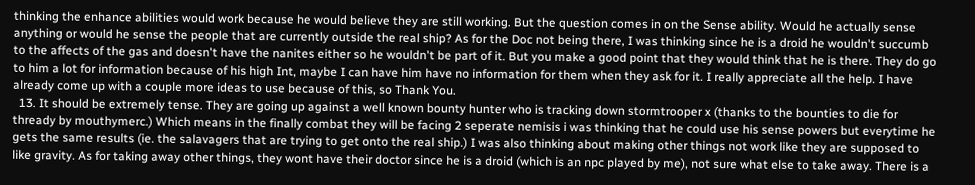thinking the enhance abilities would work because he would believe they are still working. But the question comes in on the Sense ability. Would he actually sense anything or would he sense the people that are currently outside the real ship? As for the Doc not being there, I was thinking since he is a droid he wouldn't succumb to the affects of the gas and doesn't have the nanites either so he wouldn't be part of it. But you make a good point that they would think that he is there. They do go to him a lot for information because of his high Int, maybe I can have him have no information for them when they ask for it. I really appreciate all the help. I have already come up with a couple more ideas to use because of this, so Thank You.
  13. It should be extremely tense. They are going up against a well known bounty hunter who is tracking down stormtrooper x (thanks to the bounties to die for thready by mouthymerc.) Which means in the finally combat they will be facing 2 seperate nemisis i was thinking that he could use his sense powers but everytime he gets the same results (ie. the salavagers that are trying to get onto the real ship.) I was also thinking about making other things not work like they are supposed to like gravity. As for taking away other things, they wont have their doctor since he is a droid (which is an npc played by me), not sure what else to take away. There is a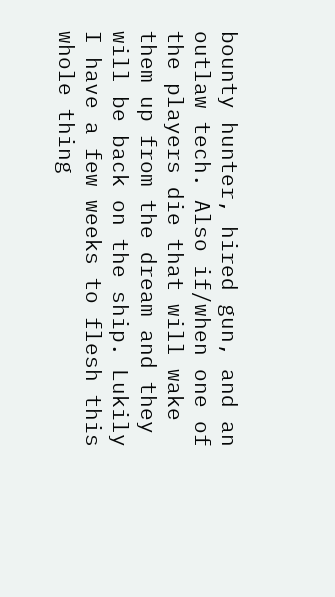bounty hunter, hired gun, and an outlaw tech. Also if/when one of the players die that will wake them up from the dream and they will be back on the ship. Lukily I have a few weeks to flesh this whole thing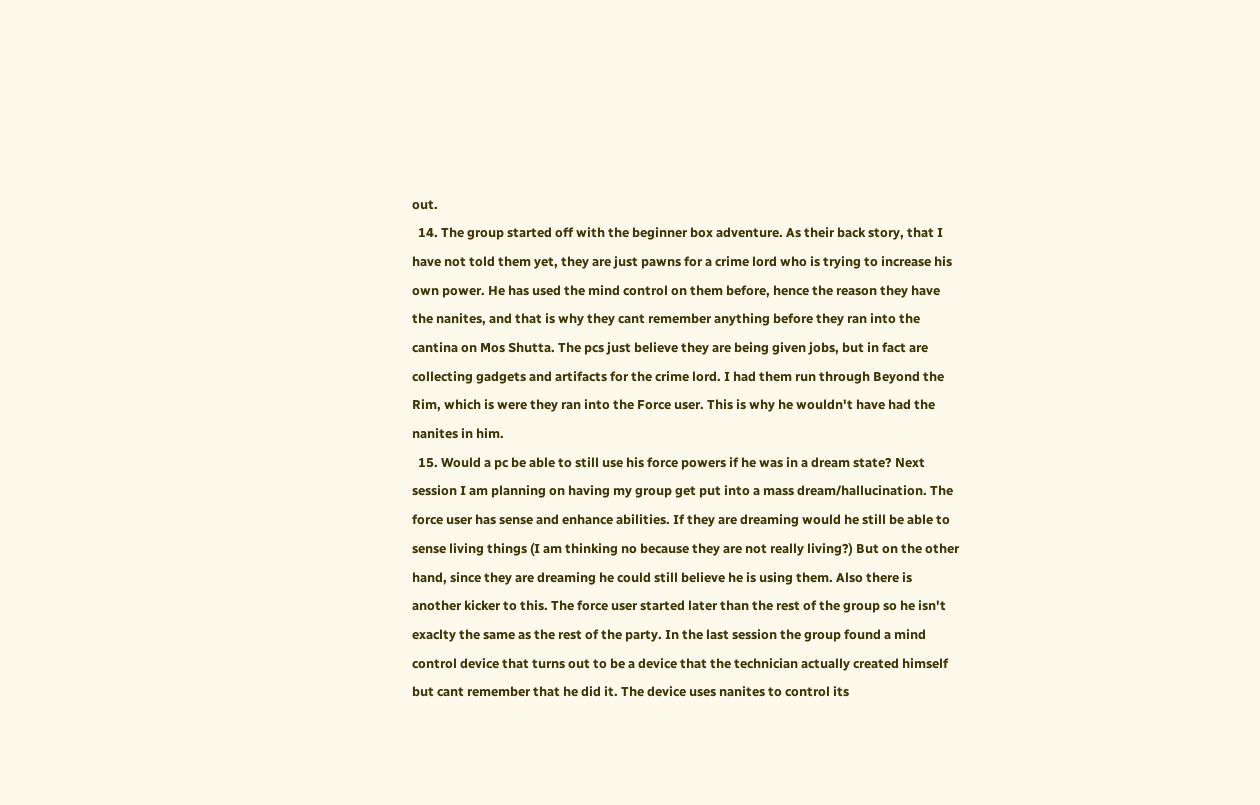out.
  14. The group started off with the beginner box adventure. As their back story, that I have not told them yet, they are just pawns for a crime lord who is trying to increase his own power. He has used the mind control on them before, hence the reason they have the nanites, and that is why they cant remember anything before they ran into the cantina on Mos Shutta. The pcs just believe they are being given jobs, but in fact are collecting gadgets and artifacts for the crime lord. I had them run through Beyond the Rim, which is were they ran into the Force user. This is why he wouldn't have had the nanites in him.
  15. Would a pc be able to still use his force powers if he was in a dream state? Next session I am planning on having my group get put into a mass dream/hallucination. The force user has sense and enhance abilities. If they are dreaming would he still be able to sense living things (I am thinking no because they are not really living?) But on the other hand, since they are dreaming he could still believe he is using them. Also there is another kicker to this. The force user started later than the rest of the group so he isn't exaclty the same as the rest of the party. In the last session the group found a mind control device that turns out to be a device that the technician actually created himself but cant remember that he did it. The device uses nanites to control its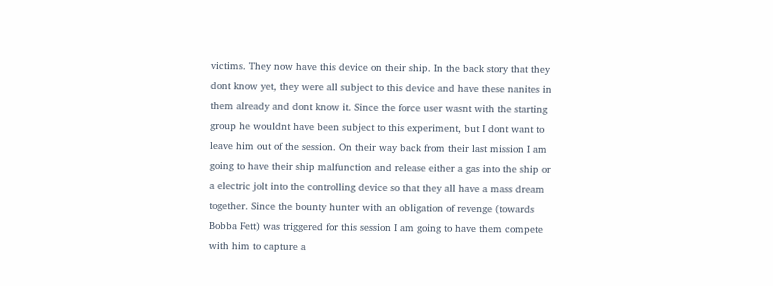victims. They now have this device on their ship. In the back story that they dont know yet, they were all subject to this device and have these nanites in them already and dont know it. Since the force user wasnt with the starting group he wouldnt have been subject to this experiment, but I dont want to leave him out of the session. On their way back from their last mission I am going to have their ship malfunction and release either a gas into the ship or a electric jolt into the controlling device so that they all have a mass dream together. Since the bounty hunter with an obligation of revenge (towards Bobba Fett) was triggered for this session I am going to have them compete with him to capture a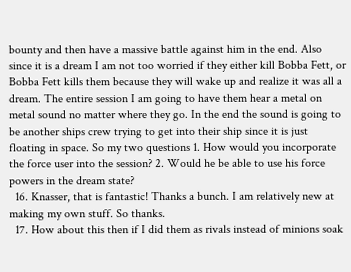bounty and then have a massive battle against him in the end. Also since it is a dream I am not too worried if they either kill Bobba Fett, or Bobba Fett kills them because they will wake up and realize it was all a dream. The entire session I am going to have them hear a metal on metal sound no matter where they go. In the end the sound is going to be another ships crew trying to get into their ship since it is just floating in space. So my two questions 1. How would you incorporate the force user into the session? 2. Would he be able to use his force powers in the dream state?
  16. Knasser, that is fantastic! Thanks a bunch. I am relatively new at making my own stuff. So thanks.
  17. How about this then if I did them as rivals instead of minions soak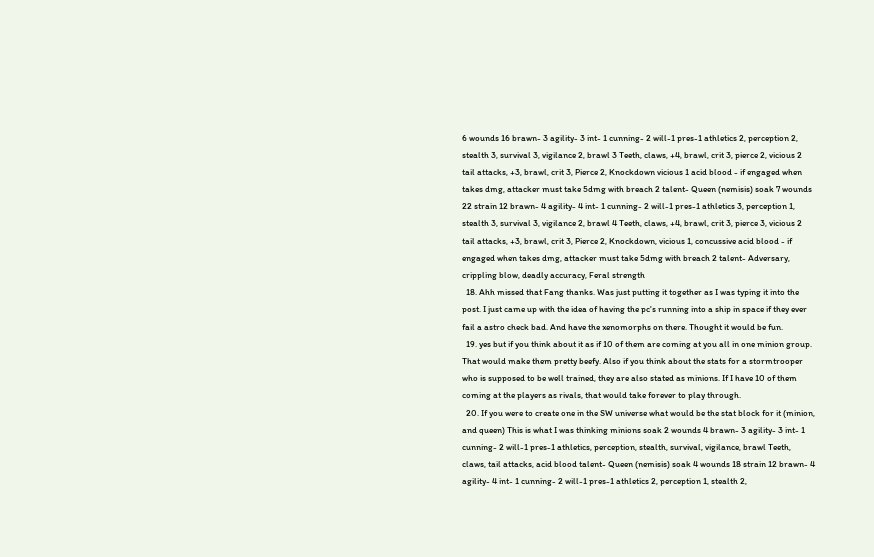6 wounds 16 brawn- 3 agility- 3 int- 1 cunning- 2 will-1 pres-1 athletics 2, perception 2, stealth 3, survival 3, vigilance 2, brawl 3 Teeth, claws, +4, brawl, crit 3, pierce 2, vicious 2 tail attacks, +3, brawl, crit 3, Pierce 2, Knockdown vicious 1 acid blood - if engaged when takes dmg, attacker must take 5dmg with breach 2 talent- Queen (nemisis) soak 7 wounds 22 strain 12 brawn- 4 agility- 4 int- 1 cunning- 2 will-1 pres-1 athletics 3, perception 1, stealth 3, survival 3, vigilance 2, brawl 4 Teeth, claws, +4, brawl, crit 3, pierce 3, vicious 2 tail attacks, +3, brawl, crit 3, Pierce 2, Knockdown, vicious 1, concussive acid blood - if engaged when takes dmg, attacker must take 5dmg with breach 2 talent- Adversary, crippling blow, deadly accuracy, Feral strength
  18. Ahh missed that Fang thanks. Was just putting it together as I was typing it into the post. I just came up with the idea of having the pc's running into a ship in space if they ever fail a astro check bad. And have the xenomorphs on there. Thought it would be fun.
  19. yes but if you think about it as if 10 of them are coming at you all in one minion group. That would make them pretty beefy. Also if you think about the stats for a stormtrooper who is supposed to be well trained, they are also stated as minions. If I have 10 of them coming at the players as rivals, that would take forever to play through.
  20. If you were to create one in the SW universe what would be the stat block for it (minion, and queen) This is what I was thinking minions soak 2 wounds 4 brawn- 3 agility- 3 int- 1 cunning- 2 will-1 pres-1 athletics, perception, stealth, survival, vigilance, brawl Teeth, claws, tail attacks, acid blood talent- Queen (nemisis) soak 4 wounds 18 strain 12 brawn- 4 agility- 4 int- 1 cunning- 2 will-1 pres-1 athletics 2, perception 1, stealth 2,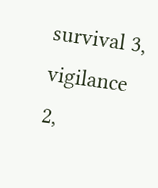survival 3, vigilance 2,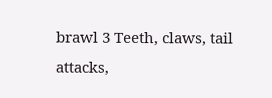brawl 3 Teeth, claws, tail attacks,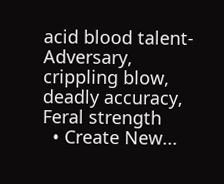acid blood talent- Adversary, crippling blow, deadly accuracy, Feral strength
  • Create New...